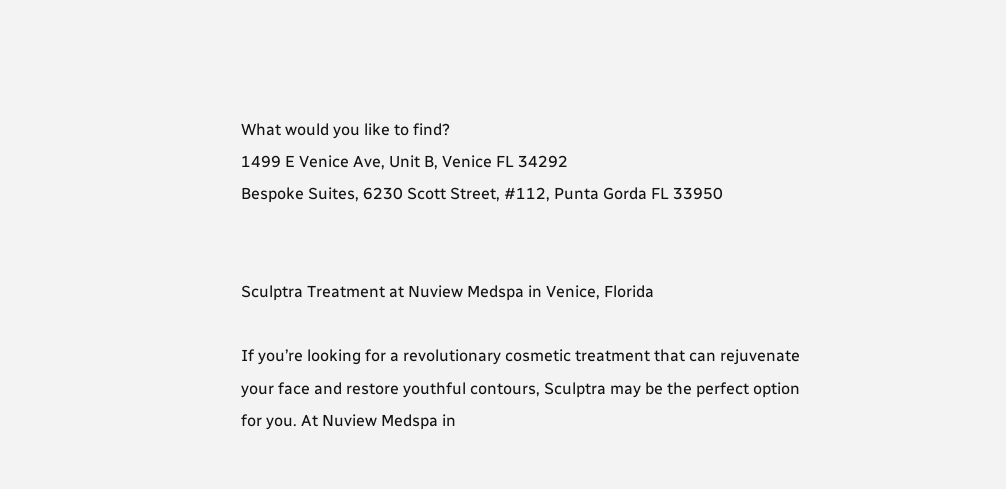What would you like to find?
1499 E Venice Ave, Unit B, Venice FL 34292
Bespoke Suites, 6230 Scott Street, #112, Punta Gorda FL 33950


Sculptra Treatment at Nuview Medspa in Venice, Florida

If you’re looking for a revolutionary cosmetic treatment that can rejuvenate your face and restore youthful contours, Sculptra may be the perfect option for you. At Nuview Medspa in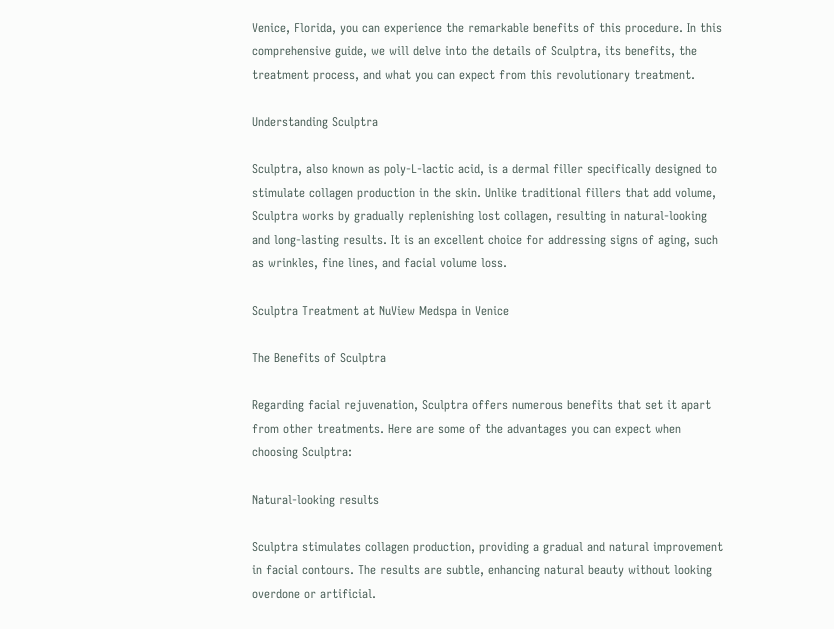Venice, Florida, you can experience the remarkable benefits of this procedure. In this comprehensive guide, we will delve into the details of Sculptra, its benefits, the treatment process, and what you can expect from this revolutionary treatment.

Understanding Sculptra

Sculptra, also known as poly-L-lactic acid, is a dermal filler specifically designed to stimulate collagen production in the skin. Unlike traditional fillers that add volume, Sculptra works by gradually replenishing lost collagen, resulting in natural-looking and long-lasting results. It is an excellent choice for addressing signs of aging, such as wrinkles, fine lines, and facial volume loss.

Sculptra Treatment at NuView Medspa in Venice

The Benefits of Sculptra

Regarding facial rejuvenation, Sculptra offers numerous benefits that set it apart from other treatments. Here are some of the advantages you can expect when choosing Sculptra:

Natural-looking results

Sculptra stimulates collagen production, providing a gradual and natural improvement in facial contours. The results are subtle, enhancing natural beauty without looking overdone or artificial.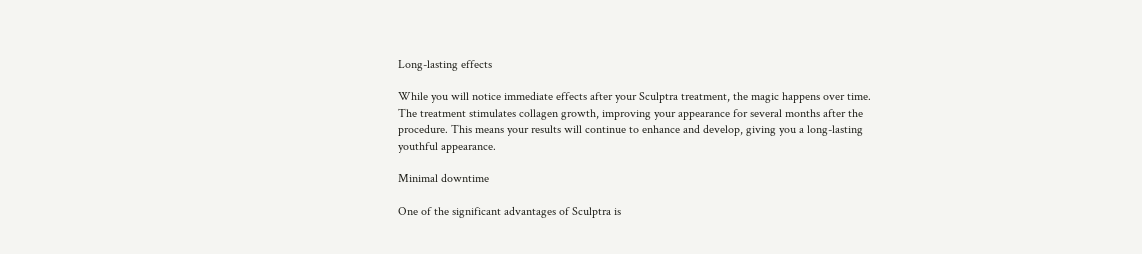Long-lasting effects

While you will notice immediate effects after your Sculptra treatment, the magic happens over time. The treatment stimulates collagen growth, improving your appearance for several months after the procedure. This means your results will continue to enhance and develop, giving you a long-lasting youthful appearance.

Minimal downtime

One of the significant advantages of Sculptra is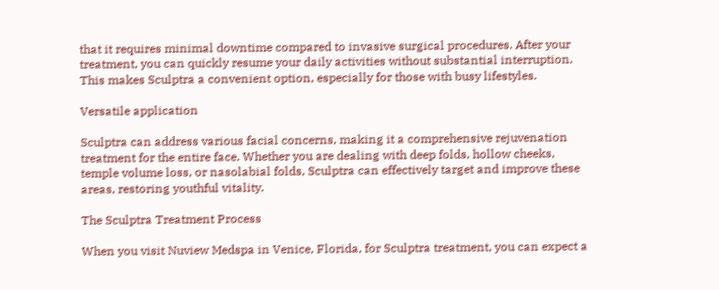that it requires minimal downtime compared to invasive surgical procedures. After your treatment, you can quickly resume your daily activities without substantial interruption. This makes Sculptra a convenient option, especially for those with busy lifestyles.

Versatile application

Sculptra can address various facial concerns, making it a comprehensive rejuvenation treatment for the entire face. Whether you are dealing with deep folds, hollow cheeks, temple volume loss, or nasolabial folds, Sculptra can effectively target and improve these areas, restoring youthful vitality.

The Sculptra Treatment Process

When you visit Nuview Medspa in Venice, Florida, for Sculptra treatment, you can expect a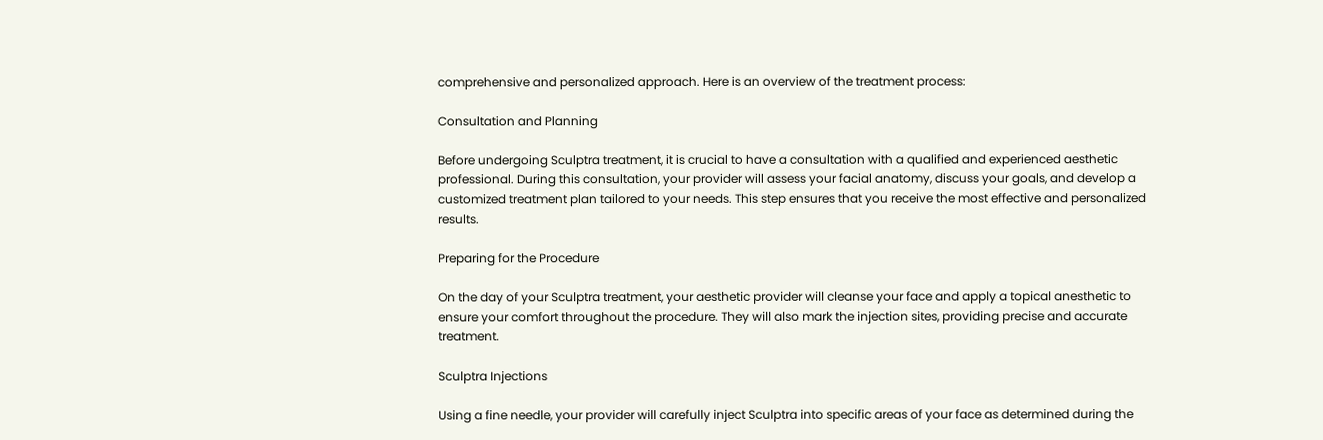comprehensive and personalized approach. Here is an overview of the treatment process:

Consultation and Planning

Before undergoing Sculptra treatment, it is crucial to have a consultation with a qualified and experienced aesthetic professional. During this consultation, your provider will assess your facial anatomy, discuss your goals, and develop a customized treatment plan tailored to your needs. This step ensures that you receive the most effective and personalized results.

Preparing for the Procedure

On the day of your Sculptra treatment, your aesthetic provider will cleanse your face and apply a topical anesthetic to ensure your comfort throughout the procedure. They will also mark the injection sites, providing precise and accurate treatment.

Sculptra Injections

Using a fine needle, your provider will carefully inject Sculptra into specific areas of your face as determined during the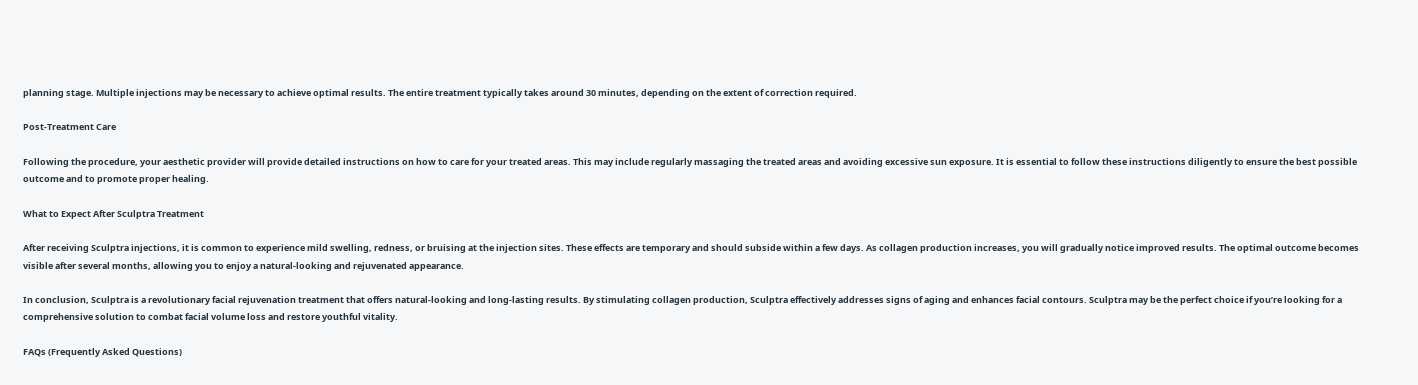planning stage. Multiple injections may be necessary to achieve optimal results. The entire treatment typically takes around 30 minutes, depending on the extent of correction required.

Post-Treatment Care

Following the procedure, your aesthetic provider will provide detailed instructions on how to care for your treated areas. This may include regularly massaging the treated areas and avoiding excessive sun exposure. It is essential to follow these instructions diligently to ensure the best possible outcome and to promote proper healing.

What to Expect After Sculptra Treatment

After receiving Sculptra injections, it is common to experience mild swelling, redness, or bruising at the injection sites. These effects are temporary and should subside within a few days. As collagen production increases, you will gradually notice improved results. The optimal outcome becomes visible after several months, allowing you to enjoy a natural-looking and rejuvenated appearance.

In conclusion, Sculptra is a revolutionary facial rejuvenation treatment that offers natural-looking and long-lasting results. By stimulating collagen production, Sculptra effectively addresses signs of aging and enhances facial contours. Sculptra may be the perfect choice if you’re looking for a comprehensive solution to combat facial volume loss and restore youthful vitality.

FAQs (Frequently Asked Questions)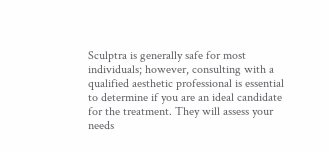Sculptra is generally safe for most individuals; however, consulting with a qualified aesthetic professional is essential to determine if you are an ideal candidate for the treatment. They will assess your needs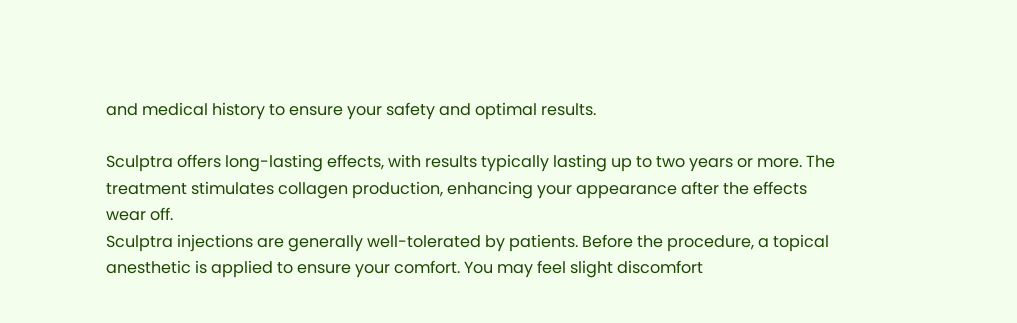and medical history to ensure your safety and optimal results.

Sculptra offers long-lasting effects, with results typically lasting up to two years or more. The treatment stimulates collagen production, enhancing your appearance after the effects wear off.
Sculptra injections are generally well-tolerated by patients. Before the procedure, a topical anesthetic is applied to ensure your comfort. You may feel slight discomfort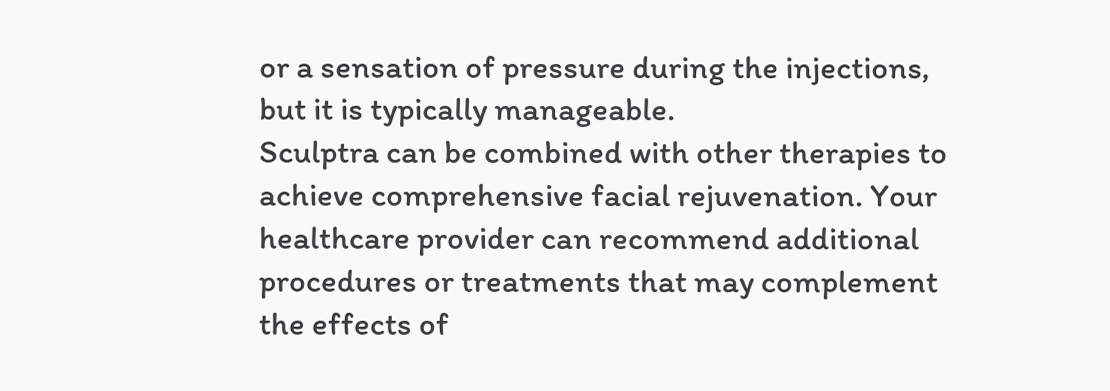or a sensation of pressure during the injections, but it is typically manageable.
Sculptra can be combined with other therapies to achieve comprehensive facial rejuvenation. Your healthcare provider can recommend additional procedures or treatments that may complement the effects of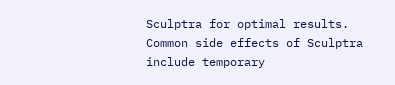Sculptra for optimal results.
Common side effects of Sculptra include temporary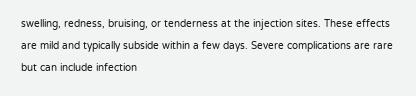swelling, redness, bruising, or tenderness at the injection sites. These effects are mild and typically subside within a few days. Severe complications are rare but can include infection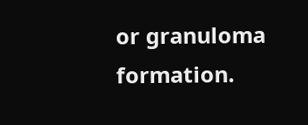or granuloma formation.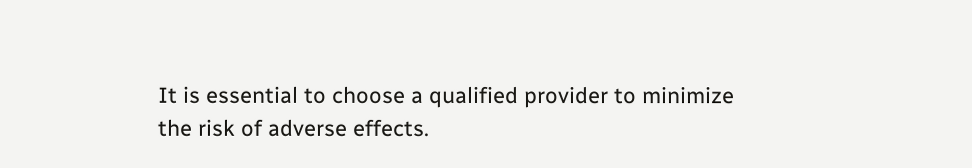It is essential to choose a qualified provider to minimize the risk of adverse effects.